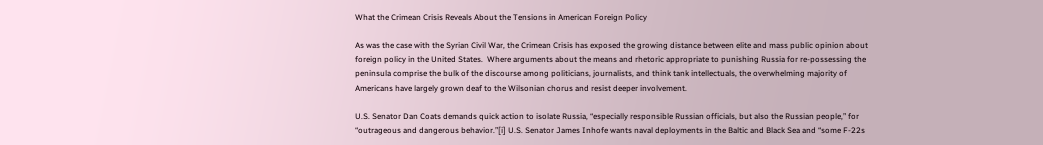What the Crimean Crisis Reveals About the Tensions in American Foreign Policy

As was the case with the Syrian Civil War, the Crimean Crisis has exposed the growing distance between elite and mass public opinion about foreign policy in the United States.  Where arguments about the means and rhetoric appropriate to punishing Russia for re-possessing the peninsula comprise the bulk of the discourse among politicians, journalists, and think tank intellectuals, the overwhelming majority of Americans have largely grown deaf to the Wilsonian chorus and resist deeper involvement.

U.S. Senator Dan Coats demands quick action to isolate Russia, “especially responsible Russian officials, but also the Russian people,” for “outrageous and dangerous behavior.”[i] U.S. Senator James Inhofe wants naval deployments in the Baltic and Black Sea and “some F-22s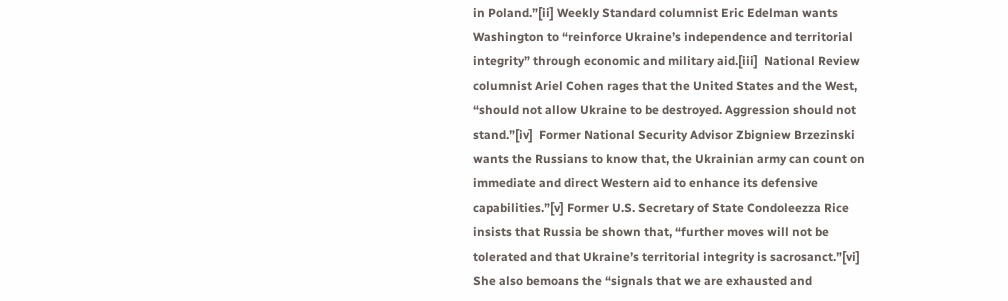in Poland.”[ii] Weekly Standard columnist Eric Edelman wants Washington to “reinforce Ukraine’s independence and territorial integrity” through economic and military aid.[iii]  National Review columnist Ariel Cohen rages that the United States and the West, “should not allow Ukraine to be destroyed. Aggression should not stand.”[iv]  Former National Security Advisor Zbigniew Brzezinski wants the Russians to know that, the Ukrainian army can count on immediate and direct Western aid to enhance its defensive capabilities.”[v] Former U.S. Secretary of State Condoleezza Rice insists that Russia be shown that, “further moves will not be tolerated and that Ukraine’s territorial integrity is sacrosanct.”[vi] She also bemoans the “signals that we are exhausted and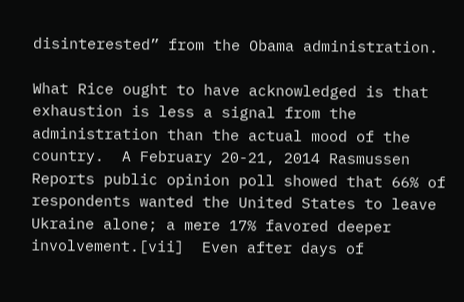disinterested” from the Obama administration.

What Rice ought to have acknowledged is that exhaustion is less a signal from the administration than the actual mood of the country.  A February 20-21, 2014 Rasmussen Reports public opinion poll showed that 66% of respondents wanted the United States to leave Ukraine alone; a mere 17% favored deeper involvement.[vii]  Even after days of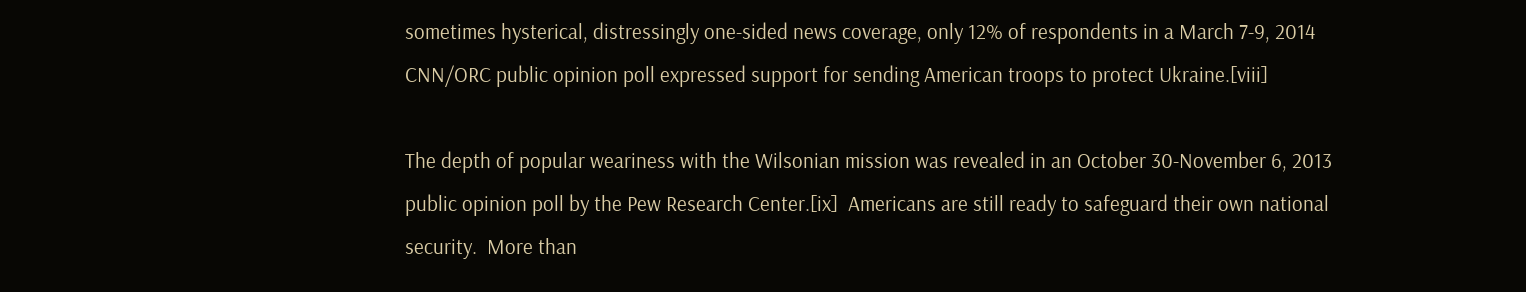sometimes hysterical, distressingly one-sided news coverage, only 12% of respondents in a March 7-9, 2014 CNN/ORC public opinion poll expressed support for sending American troops to protect Ukraine.[viii]

The depth of popular weariness with the Wilsonian mission was revealed in an October 30-November 6, 2013 public opinion poll by the Pew Research Center.[ix]  Americans are still ready to safeguard their own national security.  More than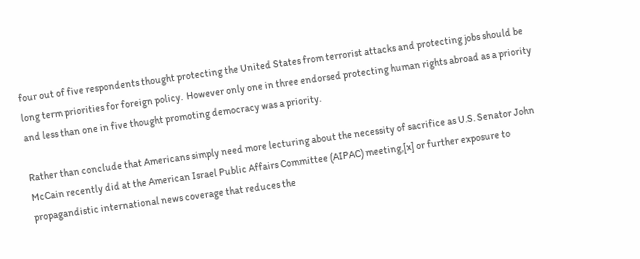four out of five respondents thought protecting the United States from terrorist attacks and protecting jobs should be long term priorities for foreign policy.  However only one in three endorsed protecting human rights abroad as a priority and less than one in five thought promoting democracy was a priority.

Rather than conclude that Americans simply need more lecturing about the necessity of sacrifice as U.S. Senator John McCain recently did at the American Israel Public Affairs Committee (AIPAC) meeting,[x] or further exposure to propagandistic international news coverage that reduces the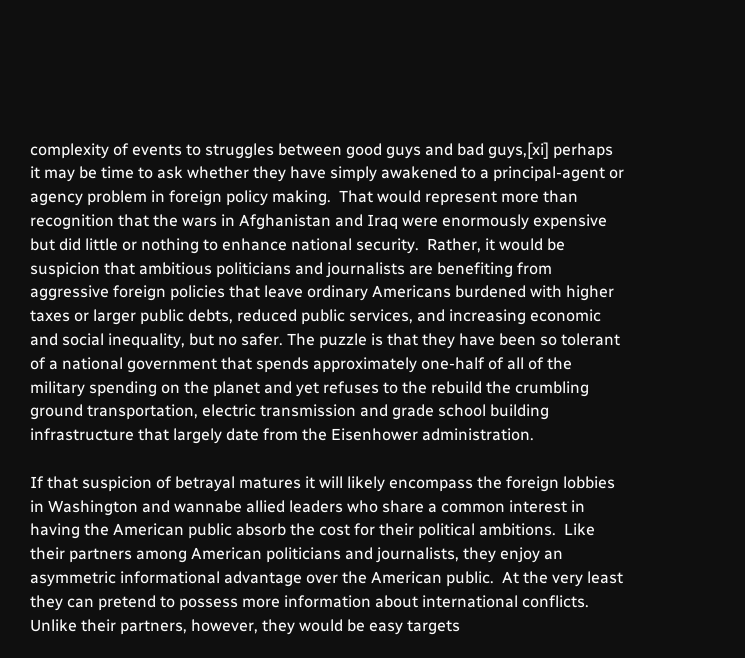complexity of events to struggles between good guys and bad guys,[xi] perhaps it may be time to ask whether they have simply awakened to a principal-agent or agency problem in foreign policy making.  That would represent more than recognition that the wars in Afghanistan and Iraq were enormously expensive but did little or nothing to enhance national security.  Rather, it would be suspicion that ambitious politicians and journalists are benefiting from aggressive foreign policies that leave ordinary Americans burdened with higher taxes or larger public debts, reduced public services, and increasing economic and social inequality, but no safer. The puzzle is that they have been so tolerant of a national government that spends approximately one-half of all of the military spending on the planet and yet refuses to the rebuild the crumbling ground transportation, electric transmission and grade school building infrastructure that largely date from the Eisenhower administration.

If that suspicion of betrayal matures it will likely encompass the foreign lobbies in Washington and wannabe allied leaders who share a common interest in having the American public absorb the cost for their political ambitions.  Like their partners among American politicians and journalists, they enjoy an asymmetric informational advantage over the American public.  At the very least they can pretend to possess more information about international conflicts.  Unlike their partners, however, they would be easy targets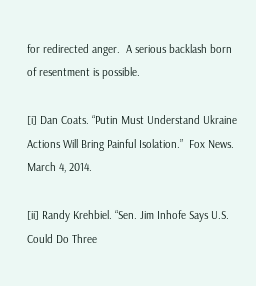for redirected anger.  A serious backlash born of resentment is possible.

[i] Dan Coats. “Putin Must Understand Ukraine Actions Will Bring Painful Isolation.”  Fox News. March 4, 2014.

[ii] Randy Krehbiel. “Sen. Jim Inhofe Says U.S. Could Do Three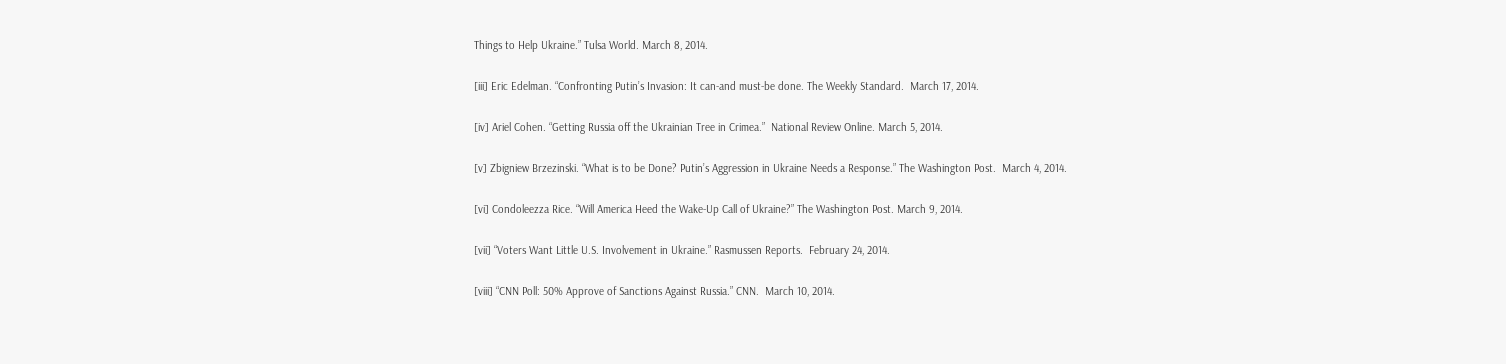Things to Help Ukraine.” Tulsa World. March 8, 2014.

[iii] Eric Edelman. “Confronting Putin’s Invasion: It can-and must-be done. The Weekly Standard.  March 17, 2014.

[iv] Ariel Cohen. “Getting Russia off the Ukrainian Tree in Crimea.”  National Review Online. March 5, 2014.

[v] Zbigniew Brzezinski. “What is to be Done? Putin’s Aggression in Ukraine Needs a Response.” The Washington Post.  March 4, 2014.

[vi] Condoleezza Rice. “Will America Heed the Wake-Up Call of Ukraine?” The Washington Post. March 9, 2014.

[vii] “Voters Want Little U.S. Involvement in Ukraine.” Rasmussen Reports.  February 24, 2014.

[viii] “CNN Poll: 50% Approve of Sanctions Against Russia.” CNN.  March 10, 2014.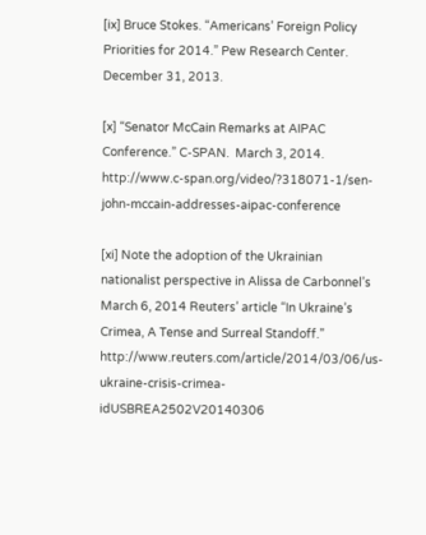[ix] Bruce Stokes. “Americans’ Foreign Policy Priorities for 2014.” Pew Research Center. December 31, 2013.

[x] “Senator McCain Remarks at AIPAC Conference.” C-SPAN.  March 3, 2014. http://www.c-span.org/video/?318071-1/sen-john-mccain-addresses-aipac-conference

[xi] Note the adoption of the Ukrainian nationalist perspective in Alissa de Carbonnel’s March 6, 2014 Reuters’ article “In Ukraine’s Crimea, A Tense and Surreal Standoff.” http://www.reuters.com/article/2014/03/06/us-ukraine-crisis-crimea-idUSBREA2502V20140306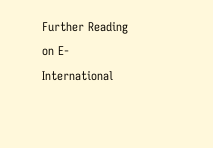Further Reading on E-International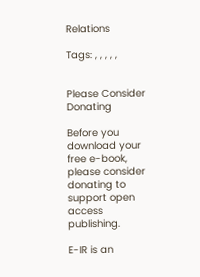Relations

Tags: , , , , ,


Please Consider Donating

Before you download your free e-book, please consider donating to support open access publishing.

E-IR is an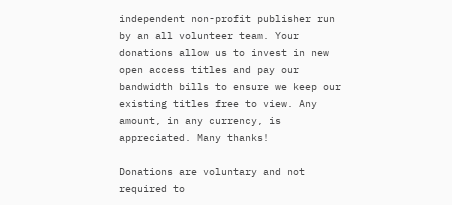independent non-profit publisher run by an all volunteer team. Your donations allow us to invest in new open access titles and pay our bandwidth bills to ensure we keep our existing titles free to view. Any amount, in any currency, is appreciated. Many thanks!

Donations are voluntary and not required to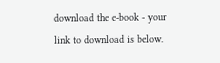download the e-book - your link to download is below.